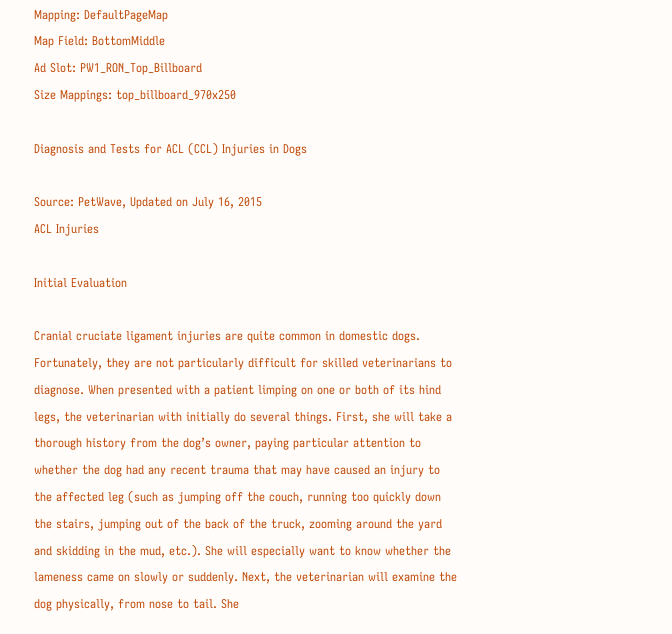Mapping: DefaultPageMap
Map Field: BottomMiddle
Ad Slot: PW1_RON_Top_Billboard
Size Mappings: top_billboard_970x250

Diagnosis and Tests for ACL (CCL) Injuries in Dogs

Source: PetWave, Updated on July 16, 2015
ACL Injuries

Initial Evaluation

Cranial cruciate ligament injuries are quite common in domestic dogs. Fortunately, they are not particularly difficult for skilled veterinarians to diagnose. When presented with a patient limping on one or both of its hind legs, the veterinarian with initially do several things. First, she will take a thorough history from the dog’s owner, paying particular attention to whether the dog had any recent trauma that may have caused an injury to the affected leg (such as jumping off the couch, running too quickly down the stairs, jumping out of the back of the truck, zooming around the yard and skidding in the mud, etc.). She will especially want to know whether the lameness came on slowly or suddenly. Next, the veterinarian will examine the dog physically, from nose to tail. She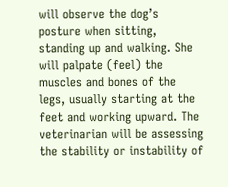will observe the dog’s posture when sitting, standing up and walking. She will palpate (feel) the muscles and bones of the legs, usually starting at the feet and working upward. The veterinarian will be assessing the stability or instability of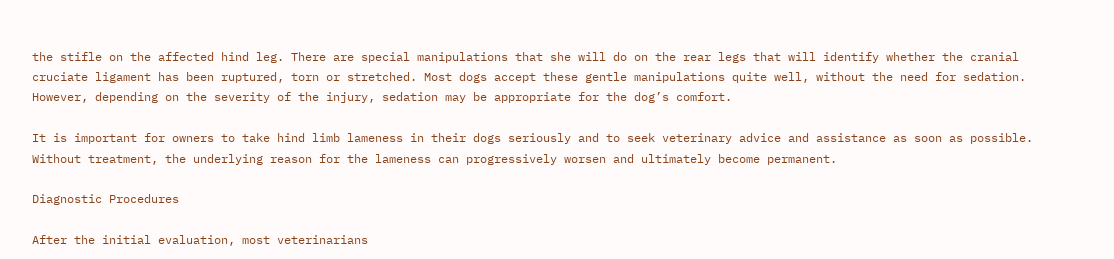the stifle on the affected hind leg. There are special manipulations that she will do on the rear legs that will identify whether the cranial cruciate ligament has been ruptured, torn or stretched. Most dogs accept these gentle manipulations quite well, without the need for sedation. However, depending on the severity of the injury, sedation may be appropriate for the dog’s comfort.

It is important for owners to take hind limb lameness in their dogs seriously and to seek veterinary advice and assistance as soon as possible. Without treatment, the underlying reason for the lameness can progressively worsen and ultimately become permanent.

Diagnostic Procedures

After the initial evaluation, most veterinarians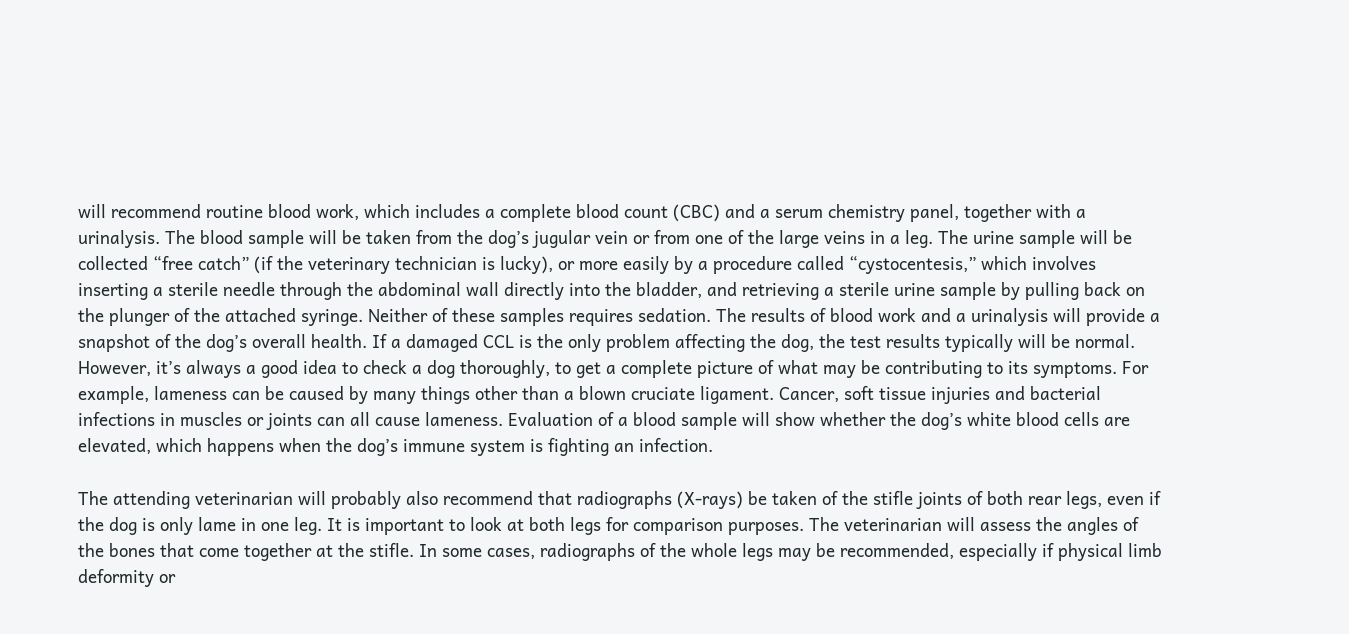will recommend routine blood work, which includes a complete blood count (CBC) and a serum chemistry panel, together with a urinalysis. The blood sample will be taken from the dog’s jugular vein or from one of the large veins in a leg. The urine sample will be collected “free catch” (if the veterinary technician is lucky), or more easily by a procedure called “cystocentesis,” which involves inserting a sterile needle through the abdominal wall directly into the bladder, and retrieving a sterile urine sample by pulling back on the plunger of the attached syringe. Neither of these samples requires sedation. The results of blood work and a urinalysis will provide a snapshot of the dog’s overall health. If a damaged CCL is the only problem affecting the dog, the test results typically will be normal. However, it’s always a good idea to check a dog thoroughly, to get a complete picture of what may be contributing to its symptoms. For example, lameness can be caused by many things other than a blown cruciate ligament. Cancer, soft tissue injuries and bacterial infections in muscles or joints can all cause lameness. Evaluation of a blood sample will show whether the dog’s white blood cells are elevated, which happens when the dog’s immune system is fighting an infection.

The attending veterinarian will probably also recommend that radiographs (X-rays) be taken of the stifle joints of both rear legs, even if the dog is only lame in one leg. It is important to look at both legs for comparison purposes. The veterinarian will assess the angles of the bones that come together at the stifle. In some cases, radiographs of the whole legs may be recommended, especially if physical limb deformity or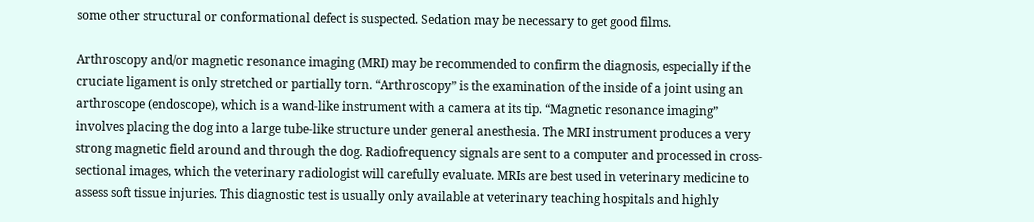some other structural or conformational defect is suspected. Sedation may be necessary to get good films.

Arthroscopy and/or magnetic resonance imaging (MRI) may be recommended to confirm the diagnosis, especially if the cruciate ligament is only stretched or partially torn. “Arthroscopy” is the examination of the inside of a joint using an arthroscope (endoscope), which is a wand-like instrument with a camera at its tip. “Magnetic resonance imaging” involves placing the dog into a large tube-like structure under general anesthesia. The MRI instrument produces a very strong magnetic field around and through the dog. Radiofrequency signals are sent to a computer and processed in cross-sectional images, which the veterinary radiologist will carefully evaluate. MRIs are best used in veterinary medicine to assess soft tissue injuries. This diagnostic test is usually only available at veterinary teaching hospitals and highly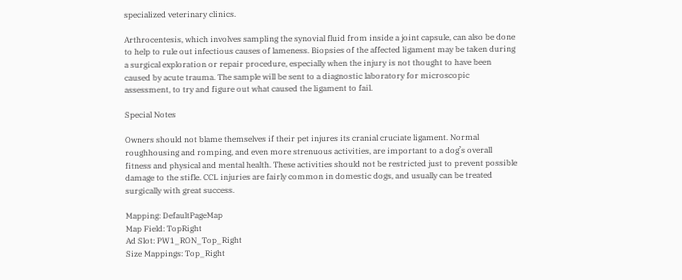specialized veterinary clinics.

Arthrocentesis, which involves sampling the synovial fluid from inside a joint capsule, can also be done to help to rule out infectious causes of lameness. Biopsies of the affected ligament may be taken during a surgical exploration or repair procedure, especially when the injury is not thought to have been caused by acute trauma. The sample will be sent to a diagnostic laboratory for microscopic assessment, to try and figure out what caused the ligament to fail.

Special Notes

Owners should not blame themselves if their pet injures its cranial cruciate ligament. Normal roughhousing and romping, and even more strenuous activities, are important to a dog’s overall fitness and physical and mental health. These activities should not be restricted just to prevent possible damage to the stifle. CCL injuries are fairly common in domestic dogs, and usually can be treated surgically with great success.

Mapping: DefaultPageMap
Map Field: TopRight
Ad Slot: PW1_RON_Top_Right
Size Mappings: Top_Right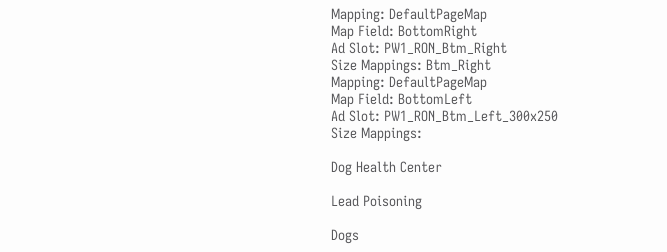Mapping: DefaultPageMap
Map Field: BottomRight
Ad Slot: PW1_RON_Btm_Right
Size Mappings: Btm_Right
Mapping: DefaultPageMap
Map Field: BottomLeft
Ad Slot: PW1_RON_Btm_Left_300x250
Size Mappings:

Dog Health Center

Lead Poisoning

Dogs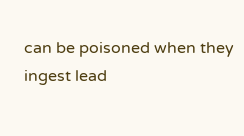can be poisoned when they ingest lead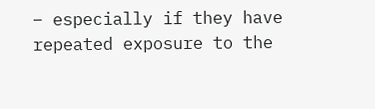– especially if they have repeated exposure to the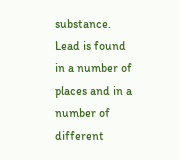substance. Lead is found in a number of places and in a number of different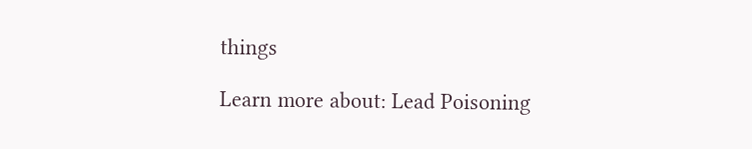things

Learn more about: Lead Poisoning